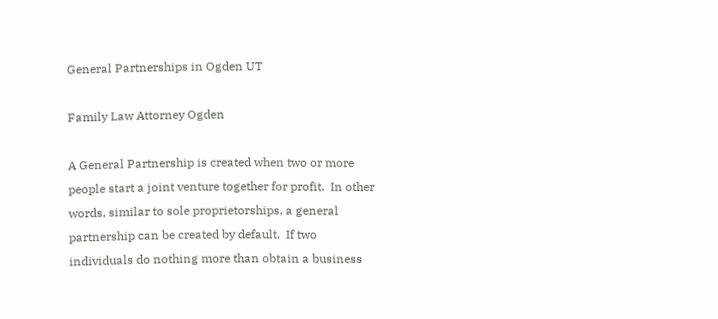General Partnerships in Ogden UT

Family Law Attorney Ogden

A General Partnership is created when two or more people start a joint venture together for profit.  In other words, similar to sole proprietorships, a general partnership can be created by default.  If two individuals do nothing more than obtain a business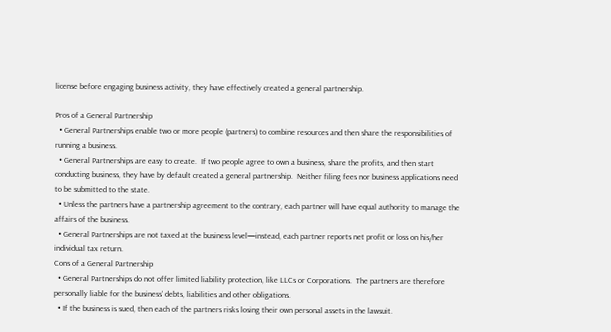license before engaging business activity, they have effectively created a general partnership.

Pros of a General Partnership
  • General Partnerships enable two or more people (partners) to combine resources and then share the responsibilities of running a business.
  • General Partnerships are easy to create.  If two people agree to own a business, share the profits, and then start conducting business, they have by default created a general partnership.  Neither filing fees nor business applications need to be submitted to the state.
  • Unless the partners have a partnership agreement to the contrary, each partner will have equal authority to manage the affairs of the business.
  • General Partnerships are not taxed at the business level—instead, each partner reports net profit or loss on his/her individual tax return.
Cons of a General Partnership
  • General Partnerships do not offer limited liability protection, like LLCs or Corporations.  The partners are therefore personally liable for the business’ debts, liabilities and other obligations.
  • If the business is sued, then each of the partners risks losing their own personal assets in the lawsuit.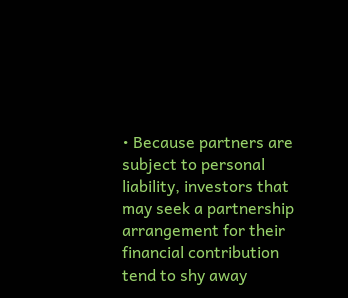• Because partners are subject to personal liability, investors that may seek a partnership arrangement for their financial contribution tend to shy away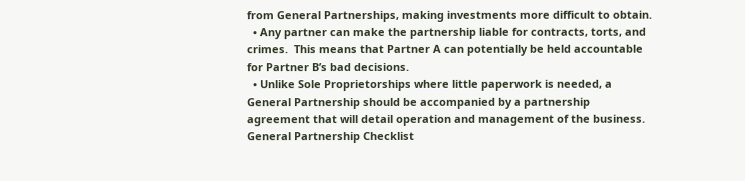from General Partnerships, making investments more difficult to obtain.
  • Any partner can make the partnership liable for contracts, torts, and crimes.  This means that Partner A can potentially be held accountable for Partner B’s bad decisions.
  • Unlike Sole Proprietorships where little paperwork is needed, a General Partnership should be accompanied by a partnership agreement that will detail operation and management of the business.
General Partnership Checklist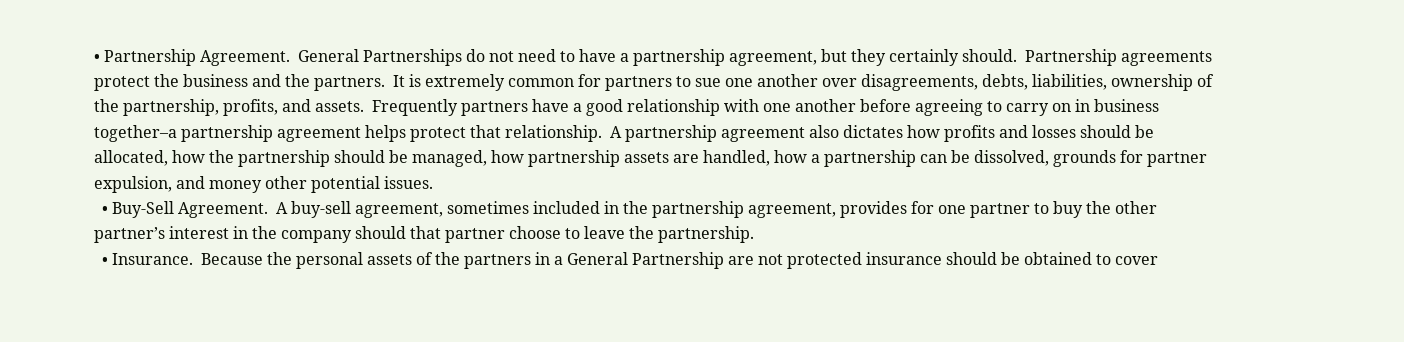• Partnership Agreement.  General Partnerships do not need to have a partnership agreement, but they certainly should.  Partnership agreements protect the business and the partners.  It is extremely common for partners to sue one another over disagreements, debts, liabilities, ownership of the partnership, profits, and assets.  Frequently partners have a good relationship with one another before agreeing to carry on in business together–a partnership agreement helps protect that relationship.  A partnership agreement also dictates how profits and losses should be allocated, how the partnership should be managed, how partnership assets are handled, how a partnership can be dissolved, grounds for partner expulsion, and money other potential issues.
  • Buy-Sell Agreement.  A buy-sell agreement, sometimes included in the partnership agreement, provides for one partner to buy the other partner’s interest in the company should that partner choose to leave the partnership.
  • Insurance.  Because the personal assets of the partners in a General Partnership are not protected insurance should be obtained to cover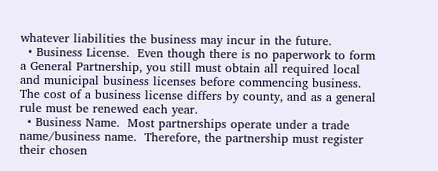whatever liabilities the business may incur in the future.
  • Business License.  Even though there is no paperwork to form a General Partnership, you still must obtain all required local and municipal business licenses before commencing business. The cost of a business license differs by county, and as a general rule must be renewed each year.
  • Business Name.  Most partnerships operate under a trade name/business name.  Therefore, the partnership must register their chosen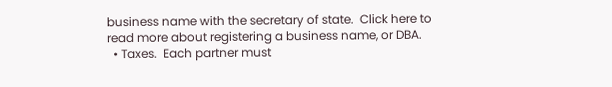business name with the secretary of state.  Click here to read more about registering a business name, or DBA.
  • Taxes.  Each partner must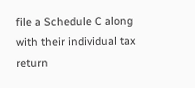file a Schedule C along with their individual tax return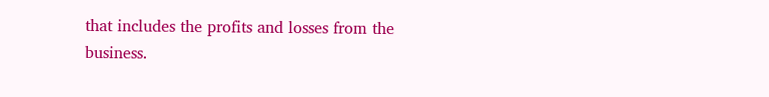that includes the profits and losses from the business.